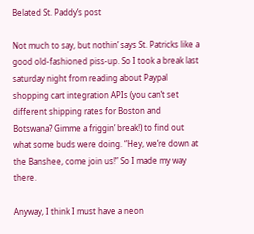Belated St. Paddy’s post

Not much to say, but nothin’ says St. Patricks like a good old-fashioned piss-up. So I took a break last saturday night from reading about Paypal shopping cart integration APIs (you can’t set different shipping rates for Boston and Botswana? Gimme a friggin’ break!) to find out what some buds were doing. “Hey, we’re down at the Banshee, come join us!” So I made my way there.

Anyway, I think I must have a neon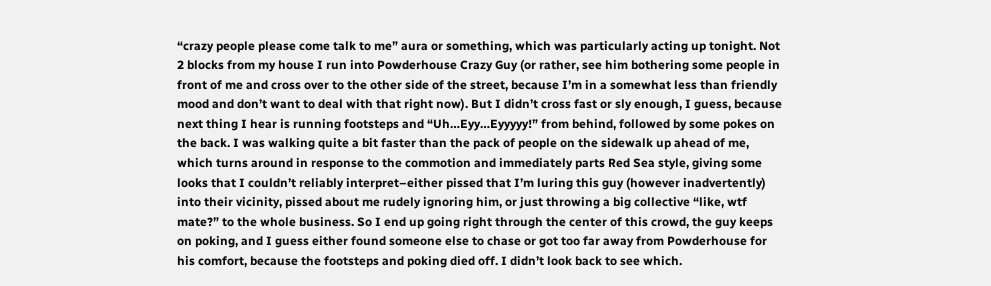“crazy people please come talk to me” aura or something, which was particularly acting up tonight. Not 2 blocks from my house I run into Powderhouse Crazy Guy (or rather, see him bothering some people in front of me and cross over to the other side of the street, because I’m in a somewhat less than friendly mood and don’t want to deal with that right now). But I didn’t cross fast or sly enough, I guess, because next thing I hear is running footsteps and “Uh…Eyy…Eyyyyy!” from behind, followed by some pokes on the back. I was walking quite a bit faster than the pack of people on the sidewalk up ahead of me, which turns around in response to the commotion and immediately parts Red Sea style, giving some looks that I couldn’t reliably interpret–either pissed that I’m luring this guy (however inadvertently) into their vicinity, pissed about me rudely ignoring him, or just throwing a big collective “like, wtf mate?” to the whole business. So I end up going right through the center of this crowd, the guy keeps on poking, and I guess either found someone else to chase or got too far away from Powderhouse for his comfort, because the footsteps and poking died off. I didn’t look back to see which.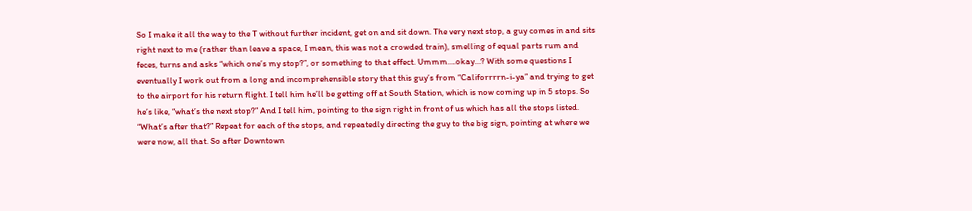So I make it all the way to the T without further incident, get on and sit down. The very next stop, a guy comes in and sits right next to me (rather than leave a space, I mean, this was not a crowded train), smelling of equal parts rum and feces, turns and asks “which one’s my stop?”, or something to that effect. Ummm….okay…? With some questions I eventually I work out from a long and incomprehensible story that this guy’s from “Califorrrrn-i-ya” and trying to get to the airport for his return flight. I tell him he’ll be getting off at South Station, which is now coming up in 5 stops. So he’s like, “what’s the next stop?” And I tell him, pointing to the sign right in front of us which has all the stops listed. “What’s after that?” Repeat for each of the stops, and repeatedly directing the guy to the big sign, pointing at where we were now, all that. So after Downtown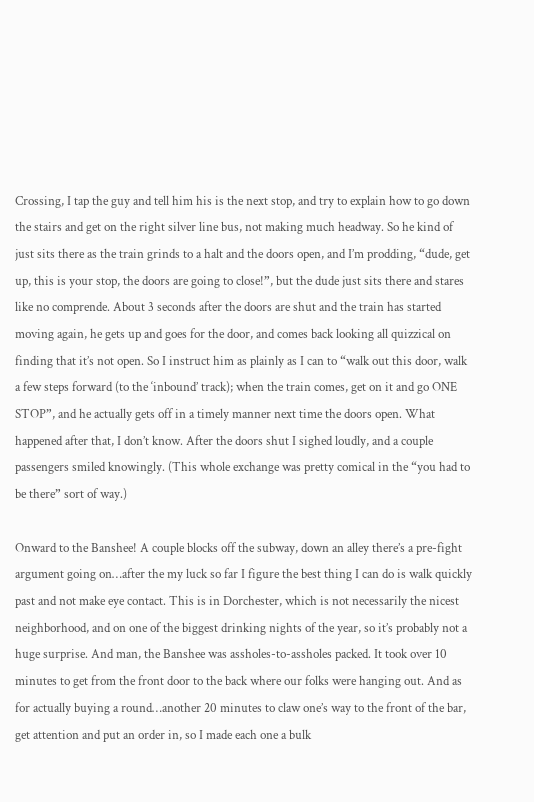Crossing, I tap the guy and tell him his is the next stop, and try to explain how to go down the stairs and get on the right silver line bus, not making much headway. So he kind of just sits there as the train grinds to a halt and the doors open, and I’m prodding, “dude, get up, this is your stop, the doors are going to close!”, but the dude just sits there and stares like no comprende. About 3 seconds after the doors are shut and the train has started moving again, he gets up and goes for the door, and comes back looking all quizzical on finding that it’s not open. So I instruct him as plainly as I can to “walk out this door, walk a few steps forward (to the ‘inbound’ track); when the train comes, get on it and go ONE STOP”, and he actually gets off in a timely manner next time the doors open. What happened after that, I don’t know. After the doors shut I sighed loudly, and a couple passengers smiled knowingly. (This whole exchange was pretty comical in the “you had to be there” sort of way.)

Onward to the Banshee! A couple blocks off the subway, down an alley there’s a pre-fight argument going on…after the my luck so far I figure the best thing I can do is walk quickly past and not make eye contact. This is in Dorchester, which is not necessarily the nicest neighborhood, and on one of the biggest drinking nights of the year, so it’s probably not a huge surprise. And man, the Banshee was assholes-to-assholes packed. It took over 10 minutes to get from the front door to the back where our folks were hanging out. And as for actually buying a round…another 20 minutes to claw one’s way to the front of the bar, get attention and put an order in, so I made each one a bulk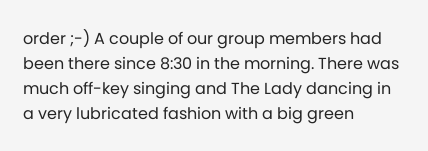order ;-) A couple of our group members had been there since 8:30 in the morning. There was much off-key singing and The Lady dancing in a very lubricated fashion with a big green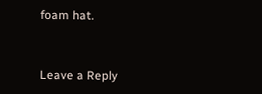foam hat.


Leave a Reply